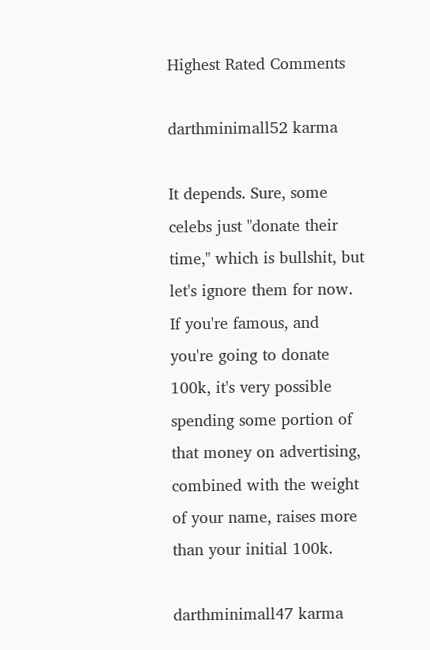Highest Rated Comments

darthminimall52 karma

It depends. Sure, some celebs just "donate their time," which is bullshit, but let's ignore them for now. If you're famous, and you're going to donate 100k, it's very possible spending some portion of that money on advertising, combined with the weight of your name, raises more than your initial 100k.

darthminimall47 karma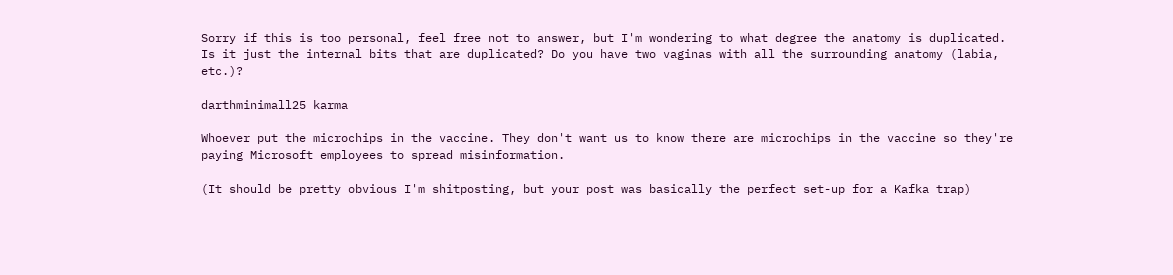Sorry if this is too personal, feel free not to answer, but I'm wondering to what degree the anatomy is duplicated. Is it just the internal bits that are duplicated? Do you have two vaginas with all the surrounding anatomy (labia, etc.)?

darthminimall25 karma

Whoever put the microchips in the vaccine. They don't want us to know there are microchips in the vaccine so they're paying Microsoft employees to spread misinformation.

(It should be pretty obvious I'm shitposting, but your post was basically the perfect set-up for a Kafka trap)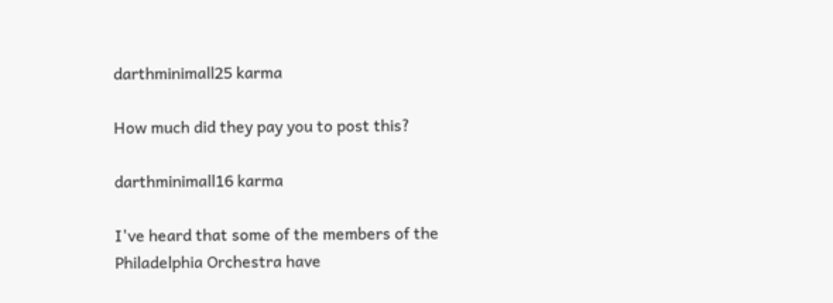darthminimall25 karma

How much did they pay you to post this?

darthminimall16 karma

I've heard that some of the members of the Philadelphia Orchestra have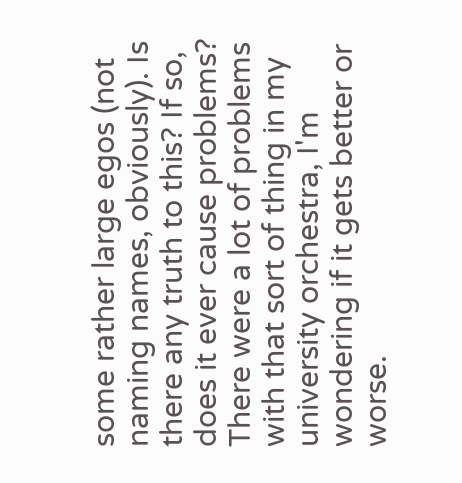some rather large egos (not naming names, obviously). Is there any truth to this? If so, does it ever cause problems? There were a lot of problems with that sort of thing in my university orchestra, I'm wondering if it gets better or worse.